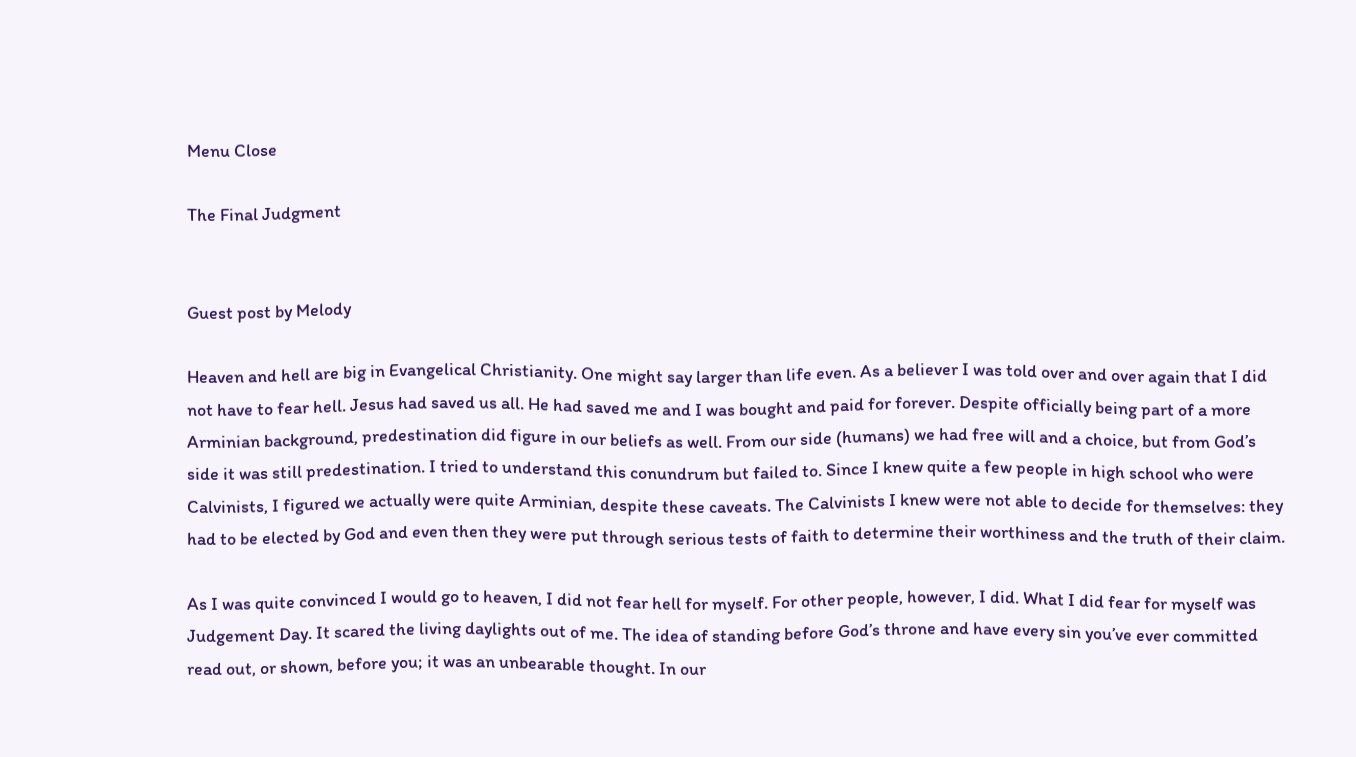Menu Close

The Final Judgment


Guest post by Melody

Heaven and hell are big in Evangelical Christianity. One might say larger than life even. As a believer I was told over and over again that I did not have to fear hell. Jesus had saved us all. He had saved me and I was bought and paid for forever. Despite officially being part of a more Arminian background, predestination did figure in our beliefs as well. From our side (humans) we had free will and a choice, but from God’s side it was still predestination. I tried to understand this conundrum but failed to. Since I knew quite a few people in high school who were Calvinists, I figured we actually were quite Arminian, despite these caveats. The Calvinists I knew were not able to decide for themselves: they had to be elected by God and even then they were put through serious tests of faith to determine their worthiness and the truth of their claim.

As I was quite convinced I would go to heaven, I did not fear hell for myself. For other people, however, I did. What I did fear for myself was Judgement Day. It scared the living daylights out of me. The idea of standing before God’s throne and have every sin you’ve ever committed read out, or shown, before you; it was an unbearable thought. In our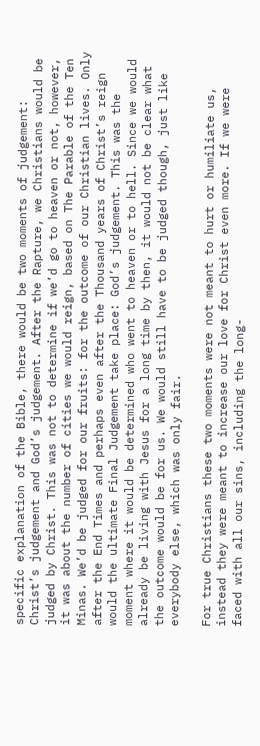specific explanation of the Bible, there would be two moments of judgement: Christ’s judgement and God’s judgement. After the Rapture, we Christians would be judged by Christ. This was not to determine if we’d go to heaven or not, however, it was about the number of cities we would reign, based on The Parable of the Ten Minas. We’d be judged for our fruits: for the outcome of our Christian lives. Only after the End Times and perhaps even after the Thousand years of Christ’s reign would the ultimate Final Judgement take place: God’s judgement. This was the moment where it would be determined who went to heaven or to hell. Since we would already be living with Jesus for a long time by then, it would not be clear what the outcome would be for us. We would still have to be judged though, just like everybody else, which was only fair.

For true Christians these two moments were not meant to hurt or humiliate us, instead they were meant to increase our love for Christ even more. If we were faced with all our sins, including the long-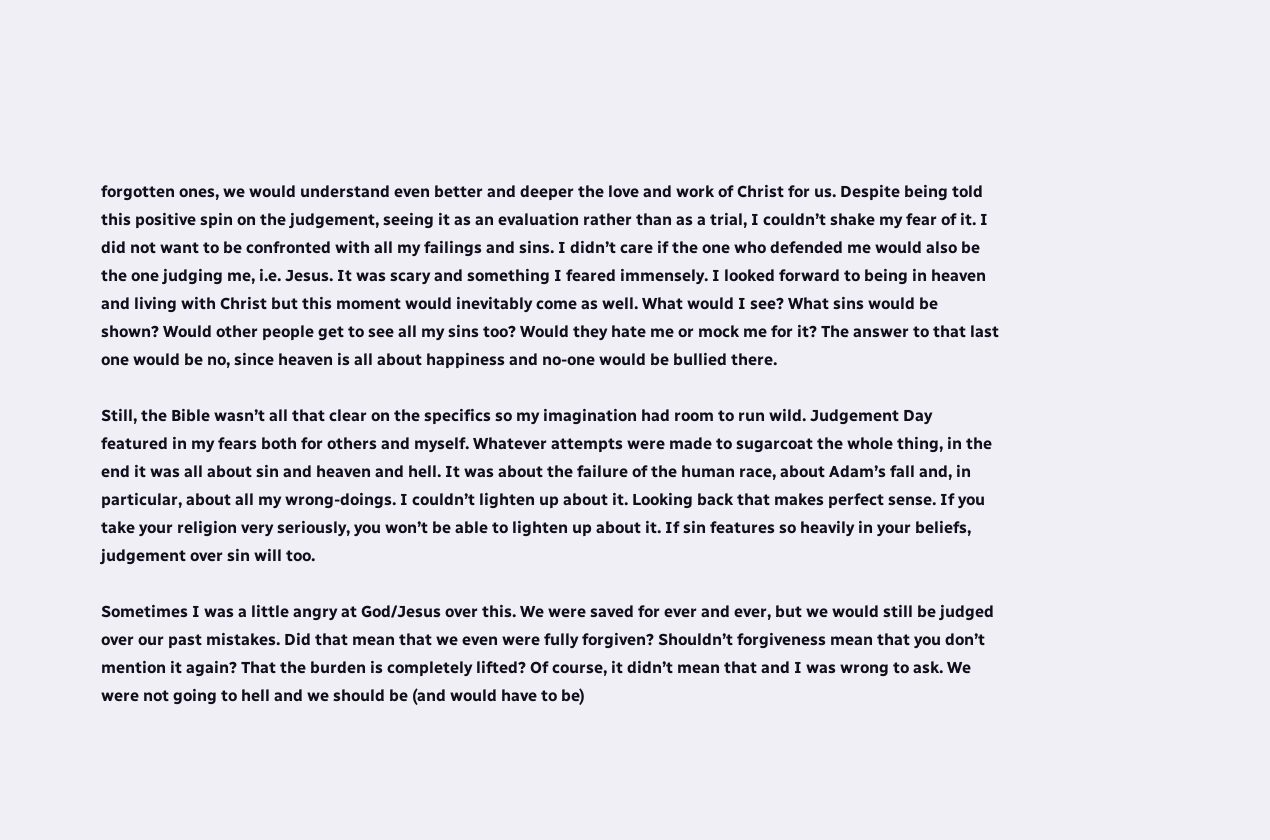forgotten ones, we would understand even better and deeper the love and work of Christ for us. Despite being told this positive spin on the judgement, seeing it as an evaluation rather than as a trial, I couldn’t shake my fear of it. I did not want to be confronted with all my failings and sins. I didn’t care if the one who defended me would also be the one judging me, i.e. Jesus. It was scary and something I feared immensely. I looked forward to being in heaven and living with Christ but this moment would inevitably come as well. What would I see? What sins would be shown? Would other people get to see all my sins too? Would they hate me or mock me for it? The answer to that last one would be no, since heaven is all about happiness and no-one would be bullied there.

Still, the Bible wasn’t all that clear on the specifics so my imagination had room to run wild. Judgement Day featured in my fears both for others and myself. Whatever attempts were made to sugarcoat the whole thing, in the end it was all about sin and heaven and hell. It was about the failure of the human race, about Adam’s fall and, in particular, about all my wrong-doings. I couldn’t lighten up about it. Looking back that makes perfect sense. If you take your religion very seriously, you won’t be able to lighten up about it. If sin features so heavily in your beliefs, judgement over sin will too.

Sometimes I was a little angry at God/Jesus over this. We were saved for ever and ever, but we would still be judged over our past mistakes. Did that mean that we even were fully forgiven? Shouldn’t forgiveness mean that you don’t mention it again? That the burden is completely lifted? Of course, it didn’t mean that and I was wrong to ask. We were not going to hell and we should be (and would have to be)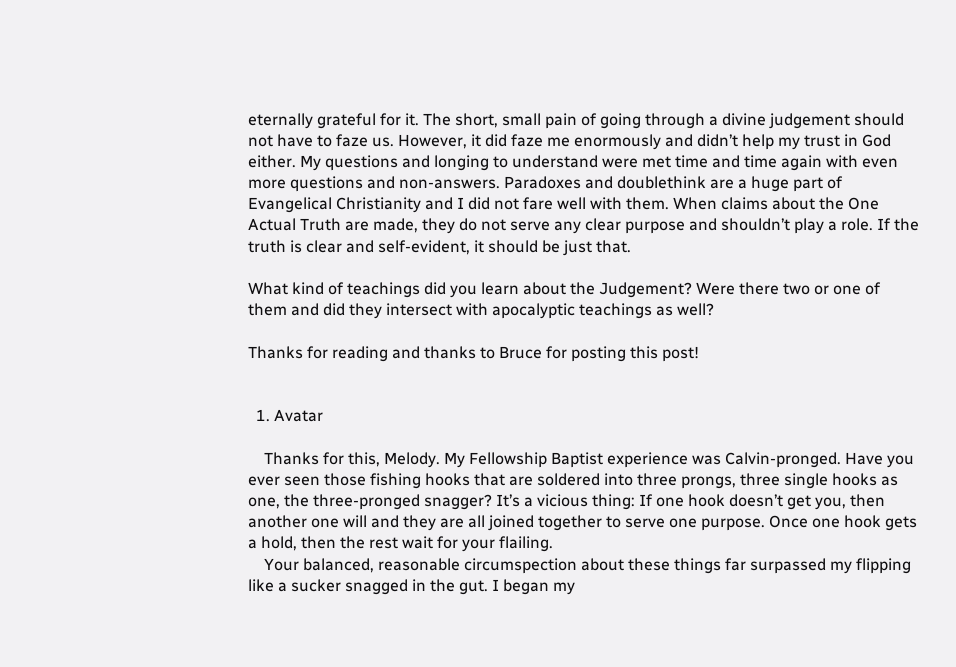eternally grateful for it. The short, small pain of going through a divine judgement should not have to faze us. However, it did faze me enormously and didn’t help my trust in God either. My questions and longing to understand were met time and time again with even more questions and non-answers. Paradoxes and doublethink are a huge part of Evangelical Christianity and I did not fare well with them. When claims about the One Actual Truth are made, they do not serve any clear purpose and shouldn’t play a role. If the truth is clear and self-evident, it should be just that.

What kind of teachings did you learn about the Judgement? Were there two or one of them and did they intersect with apocalyptic teachings as well?

Thanks for reading and thanks to Bruce for posting this post!


  1. Avatar

    Thanks for this, Melody. My Fellowship Baptist experience was Calvin-pronged. Have you ever seen those fishing hooks that are soldered into three prongs, three single hooks as one, the three-pronged snagger? It’s a vicious thing: If one hook doesn’t get you, then another one will and they are all joined together to serve one purpose. Once one hook gets a hold, then the rest wait for your flailing.
    Your balanced, reasonable circumspection about these things far surpassed my flipping like a sucker snagged in the gut. I began my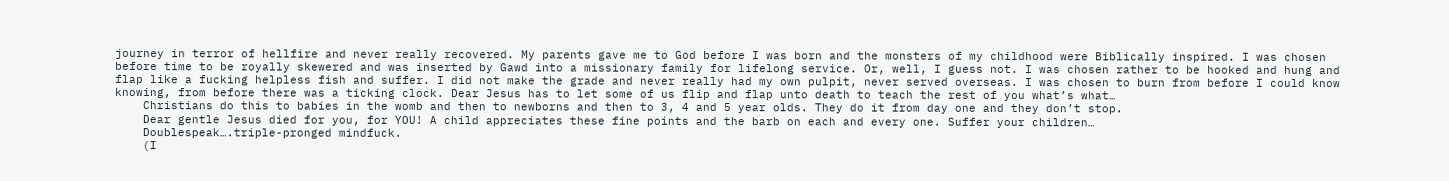journey in terror of hellfire and never really recovered. My parents gave me to God before I was born and the monsters of my childhood were Biblically inspired. I was chosen before time to be royally skewered and was inserted by Gawd into a missionary family for lifelong service. Or, well, I guess not. I was chosen rather to be hooked and hung and flap like a fucking helpless fish and suffer. I did not make the grade and never really had my own pulpit, never served overseas. I was chosen to burn from before I could know knowing, from before there was a ticking clock. Dear Jesus has to let some of us flip and flap unto death to teach the rest of you what’s what…
    Christians do this to babies in the womb and then to newborns and then to 3, 4 and 5 year olds. They do it from day one and they don’t stop.
    Dear gentle Jesus died for you, for YOU! A child appreciates these fine points and the barb on each and every one. Suffer your children…
    Doublespeak….triple-pronged mindfuck.
    (I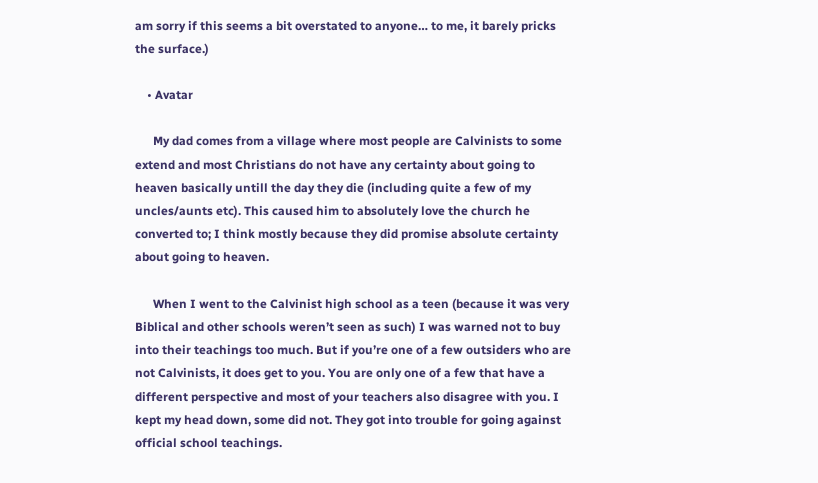am sorry if this seems a bit overstated to anyone… to me, it barely pricks the surface.)

    • Avatar

      My dad comes from a village where most people are Calvinists to some extend and most Christians do not have any certainty about going to heaven basically untill the day they die (including quite a few of my uncles/aunts etc). This caused him to absolutely love the church he converted to; I think mostly because they did promise absolute certainty about going to heaven.

      When I went to the Calvinist high school as a teen (because it was very Biblical and other schools weren’t seen as such) I was warned not to buy into their teachings too much. But if you’re one of a few outsiders who are not Calvinists, it does get to you. You are only one of a few that have a different perspective and most of your teachers also disagree with you. I kept my head down, some did not. They got into trouble for going against official school teachings.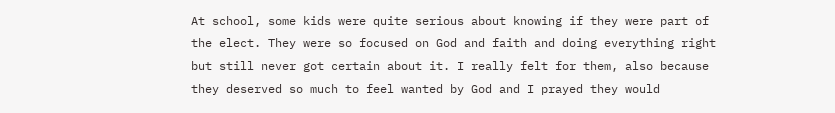At school, some kids were quite serious about knowing if they were part of the elect. They were so focused on God and faith and doing everything right but still never got certain about it. I really felt for them, also because they deserved so much to feel wanted by God and I prayed they would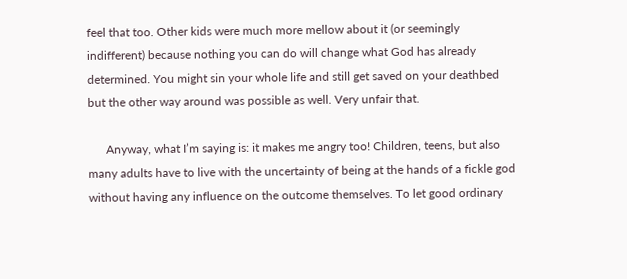feel that too. Other kids were much more mellow about it (or seemingly indifferent) because nothing you can do will change what God has already determined. You might sin your whole life and still get saved on your deathbed but the other way around was possible as well. Very unfair that.

      Anyway, what I’m saying is: it makes me angry too! Children, teens, but also many adults have to live with the uncertainty of being at the hands of a fickle god without having any influence on the outcome themselves. To let good ordinary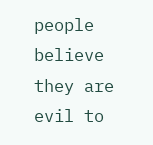people believe they are evil to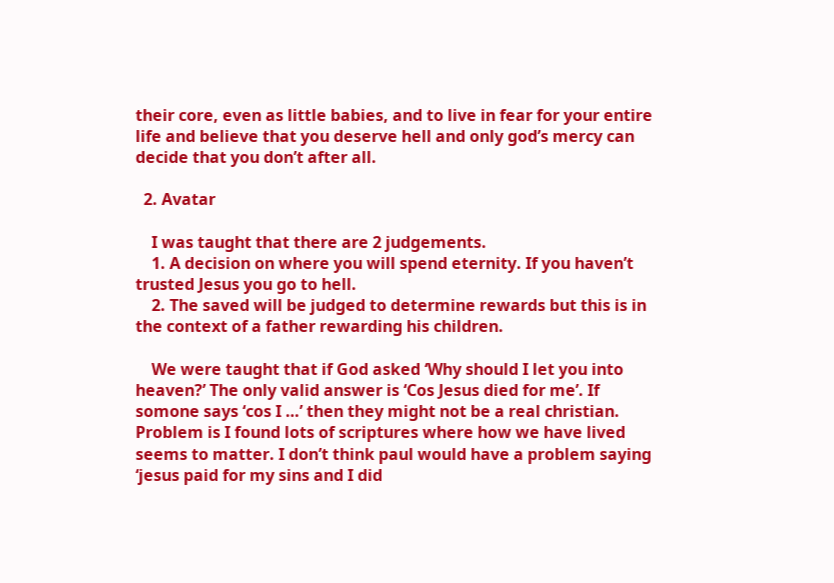their core, even as little babies, and to live in fear for your entire life and believe that you deserve hell and only god’s mercy can decide that you don’t after all.

  2. Avatar

    I was taught that there are 2 judgements.
    1. A decision on where you will spend eternity. If you haven’t trusted Jesus you go to hell.
    2. The saved will be judged to determine rewards but this is in the context of a father rewarding his children.

    We were taught that if God asked ‘Why should I let you into heaven?’ The only valid answer is ‘Cos Jesus died for me’. If somone says ‘cos I …’ then they might not be a real christian. Problem is I found lots of scriptures where how we have lived seems to matter. I don’t think paul would have a problem saying ‘jesus paid for my sins and I did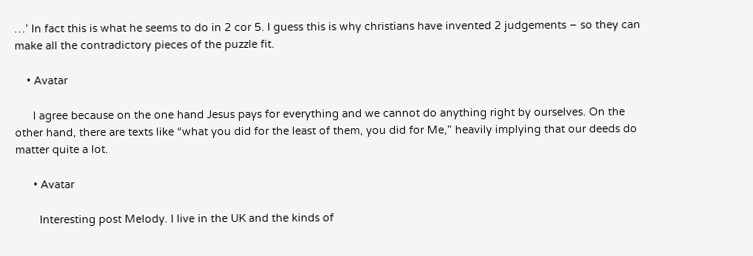…’ In fact this is what he seems to do in 2 cor 5. I guess this is why christians have invented 2 judgements – so they can make all the contradictory pieces of the puzzle fit.

    • Avatar

      I agree because on the one hand Jesus pays for everything and we cannot do anything right by ourselves. On the other hand, there are texts like “what you did for the least of them, you did for Me,” heavily implying that our deeds do matter quite a lot.

      • Avatar

        Interesting post Melody. I live in the UK and the kinds of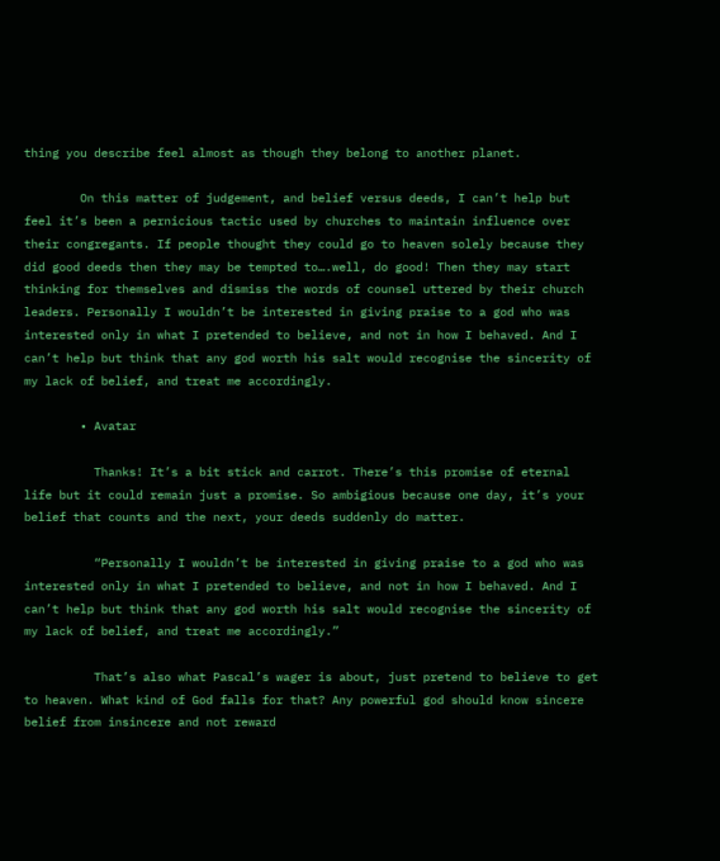thing you describe feel almost as though they belong to another planet.

        On this matter of judgement, and belief versus deeds, I can’t help but feel it’s been a pernicious tactic used by churches to maintain influence over their congregants. If people thought they could go to heaven solely because they did good deeds then they may be tempted to….well, do good! Then they may start thinking for themselves and dismiss the words of counsel uttered by their church leaders. Personally I wouldn’t be interested in giving praise to a god who was interested only in what I pretended to believe, and not in how I behaved. And I can’t help but think that any god worth his salt would recognise the sincerity of my lack of belief, and treat me accordingly.

        • Avatar

          Thanks! It’s a bit stick and carrot. There’s this promise of eternal life but it could remain just a promise. So ambigious because one day, it’s your belief that counts and the next, your deeds suddenly do matter.

          “Personally I wouldn’t be interested in giving praise to a god who was interested only in what I pretended to believe, and not in how I behaved. And I can’t help but think that any god worth his salt would recognise the sincerity of my lack of belief, and treat me accordingly.”

          That’s also what Pascal’s wager is about, just pretend to believe to get to heaven. What kind of God falls for that? Any powerful god should know sincere belief from insincere and not reward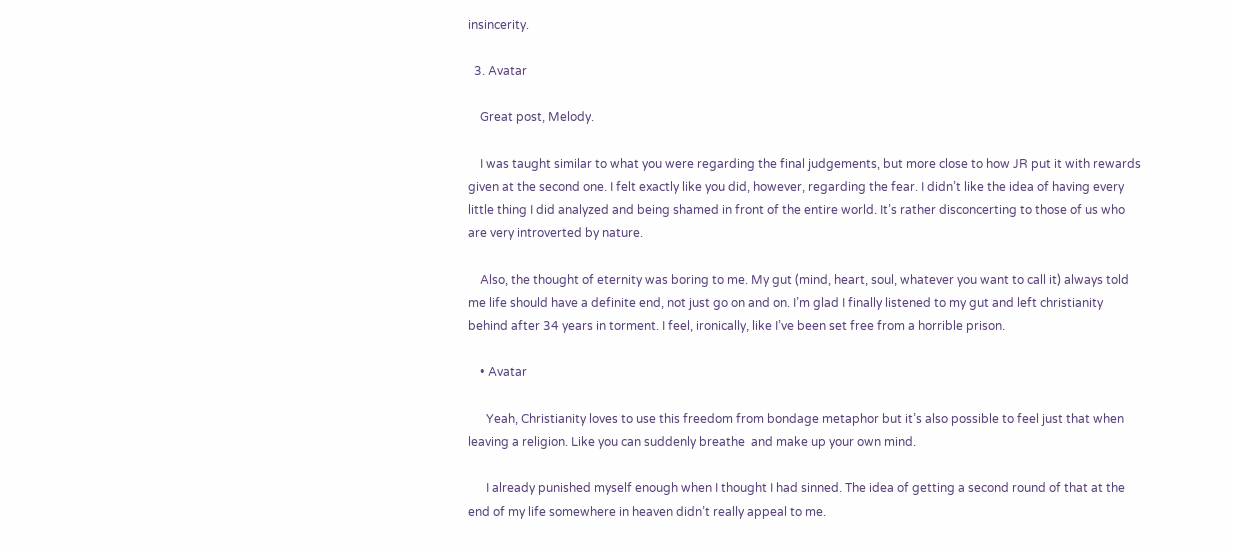insincerity.

  3. Avatar

    Great post, Melody.

    I was taught similar to what you were regarding the final judgements, but more close to how JR put it with rewards given at the second one. I felt exactly like you did, however, regarding the fear. I didn’t like the idea of having every little thing I did analyzed and being shamed in front of the entire world. It’s rather disconcerting to those of us who are very introverted by nature.

    Also, the thought of eternity was boring to me. My gut (mind, heart, soul, whatever you want to call it) always told me life should have a definite end, not just go on and on. I’m glad I finally listened to my gut and left christianity behind after 34 years in torment. I feel, ironically, like I’ve been set free from a horrible prison.

    • Avatar

      Yeah, Christianity loves to use this freedom from bondage metaphor but it’s also possible to feel just that when leaving a religion. Like you can suddenly breathe  and make up your own mind.

      I already punished myself enough when I thought I had sinned. The idea of getting a second round of that at the end of my life somewhere in heaven didn’t really appeal to me.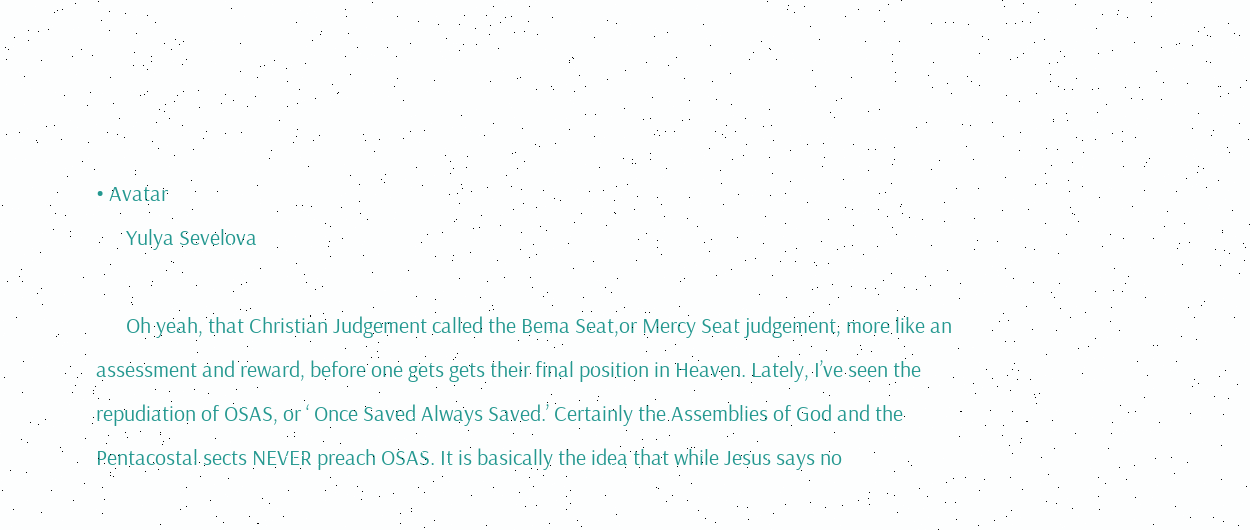• Avatar
      Yulya Sevelova

      Oh yeah, that Christian Judgement called the Bema Seat,or Mercy Seat judgement, more like an assessment and reward, before one gets gets their final position in Heaven. Lately, I’ve seen the repudiation of OSAS, or ‘ Once Saved Always Saved.’ Certainly the Assemblies of God and the Pentacostal sects NEVER preach OSAS. It is basically the idea that while Jesus says no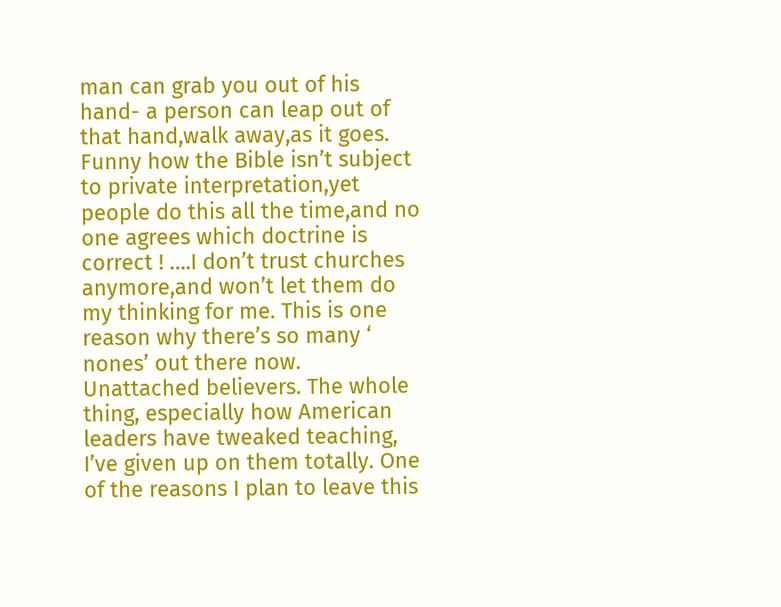man can grab you out of his hand- a person can leap out of that hand,walk away,as it goes. Funny how the Bible isn’t subject to private interpretation,yet people do this all the time,and no one agrees which doctrine is correct ! ….I don’t trust churches anymore,and won’t let them do my thinking for me. This is one reason why there’s so many ‘ nones’ out there now. Unattached believers. The whole thing, especially how American leaders have tweaked teaching, I’ve given up on them totally. One of the reasons I plan to leave this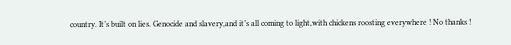country. It’s built on lies. Genocide and slavery,and it’s all coming to light,with chickens roosting everywhere ! No thanks !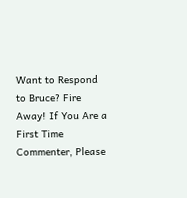Want to Respond to Bruce? Fire Away! If You Are a First Time Commenter, Please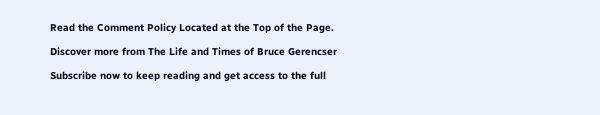Read the Comment Policy Located at the Top of the Page.

Discover more from The Life and Times of Bruce Gerencser

Subscribe now to keep reading and get access to the full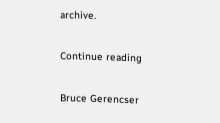archive.

Continue reading

Bruce Gerencser